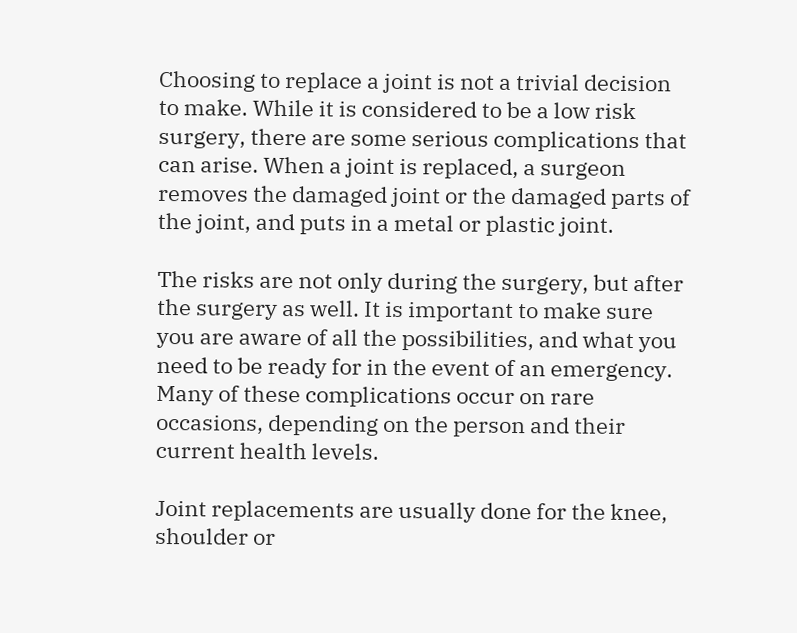Choosing to replace a joint is not a trivial decision to make. While it is considered to be a low risk surgery, there are some serious complications that can arise. When a joint is replaced, a surgeon removes the damaged joint or the damaged parts of the joint, and puts in a metal or plastic joint.

The risks are not only during the surgery, but after the surgery as well. It is important to make sure you are aware of all the possibilities, and what you need to be ready for in the event of an emergency. Many of these complications occur on rare occasions, depending on the person and their current health levels.

Joint replacements are usually done for the knee, shoulder or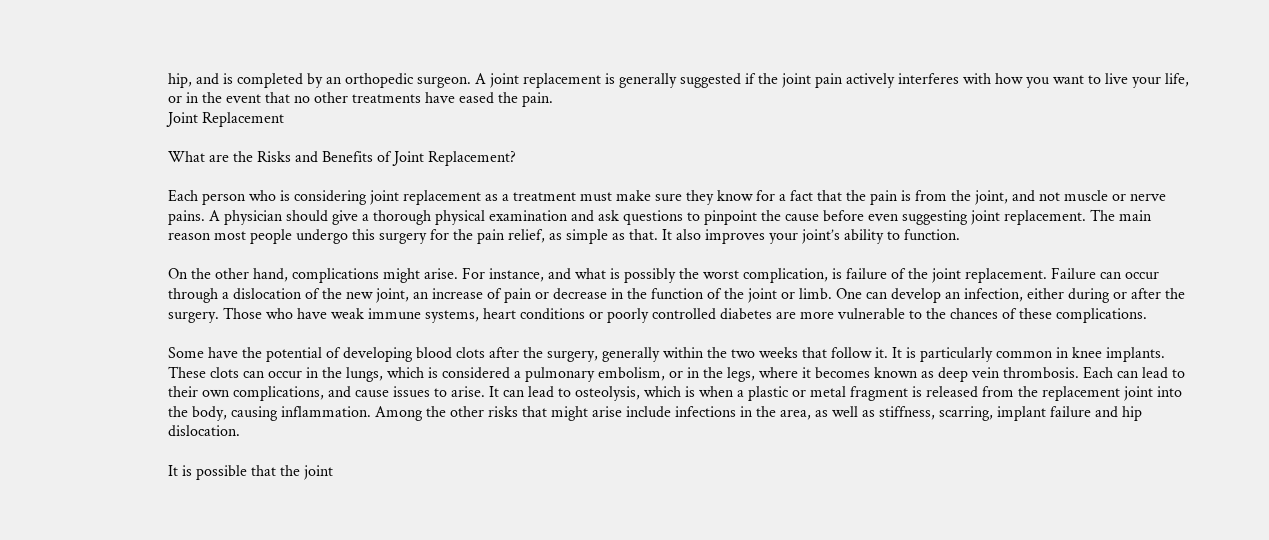hip, and is completed by an orthopedic surgeon. A joint replacement is generally suggested if the joint pain actively interferes with how you want to live your life, or in the event that no other treatments have eased the pain.
Joint Replacement

What are the Risks and Benefits of Joint Replacement?

Each person who is considering joint replacement as a treatment must make sure they know for a fact that the pain is from the joint, and not muscle or nerve pains. A physician should give a thorough physical examination and ask questions to pinpoint the cause before even suggesting joint replacement. The main reason most people undergo this surgery for the pain relief, as simple as that. It also improves your joint’s ability to function.

On the other hand, complications might arise. For instance, and what is possibly the worst complication, is failure of the joint replacement. Failure can occur through a dislocation of the new joint, an increase of pain or decrease in the function of the joint or limb. One can develop an infection, either during or after the surgery. Those who have weak immune systems, heart conditions or poorly controlled diabetes are more vulnerable to the chances of these complications.

Some have the potential of developing blood clots after the surgery, generally within the two weeks that follow it. It is particularly common in knee implants. These clots can occur in the lungs, which is considered a pulmonary embolism, or in the legs, where it becomes known as deep vein thrombosis. Each can lead to their own complications, and cause issues to arise. It can lead to osteolysis, which is when a plastic or metal fragment is released from the replacement joint into the body, causing inflammation. Among the other risks that might arise include infections in the area, as well as stiffness, scarring, implant failure and hip dislocation.

It is possible that the joint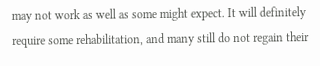may not work as well as some might expect. It will definitely require some rehabilitation, and many still do not regain their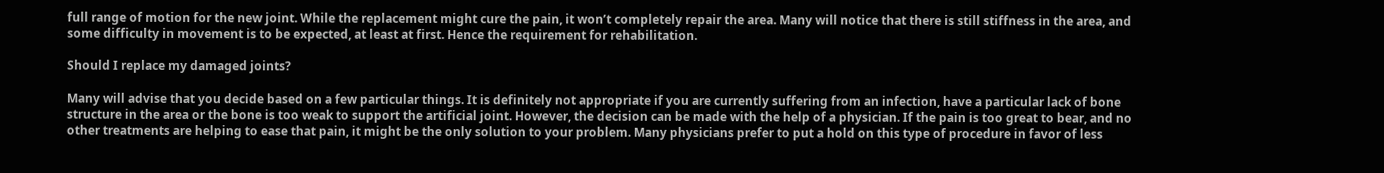full range of motion for the new joint. While the replacement might cure the pain, it won’t completely repair the area. Many will notice that there is still stiffness in the area, and some difficulty in movement is to be expected, at least at first. Hence the requirement for rehabilitation.

Should I replace my damaged joints?

Many will advise that you decide based on a few particular things. It is definitely not appropriate if you are currently suffering from an infection, have a particular lack of bone structure in the area or the bone is too weak to support the artificial joint. However, the decision can be made with the help of a physician. If the pain is too great to bear, and no other treatments are helping to ease that pain, it might be the only solution to your problem. Many physicians prefer to put a hold on this type of procedure in favor of less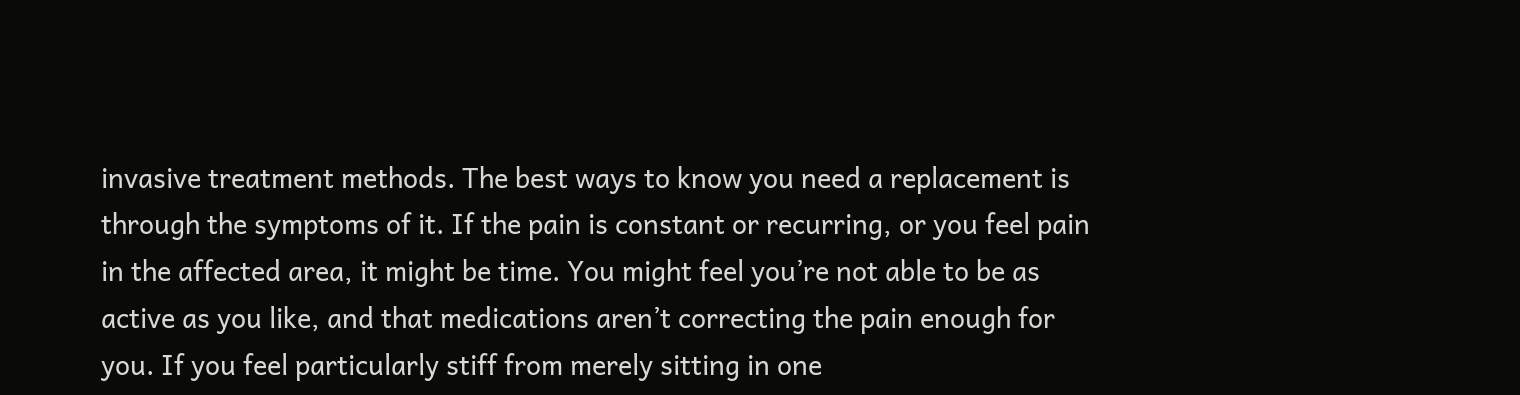invasive treatment methods. The best ways to know you need a replacement is through the symptoms of it. If the pain is constant or recurring, or you feel pain in the affected area, it might be time. You might feel you’re not able to be as active as you like, and that medications aren’t correcting the pain enough for you. If you feel particularly stiff from merely sitting in one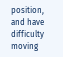position, and have difficulty moving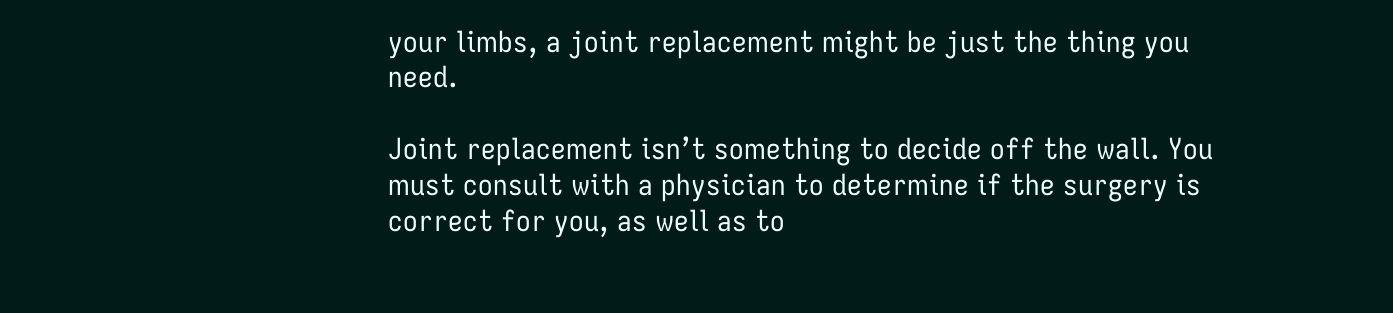your limbs, a joint replacement might be just the thing you need.

Joint replacement isn’t something to decide off the wall. You must consult with a physician to determine if the surgery is correct for you, as well as to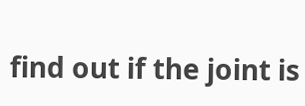find out if the joint is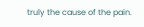truly the cause of the pain.